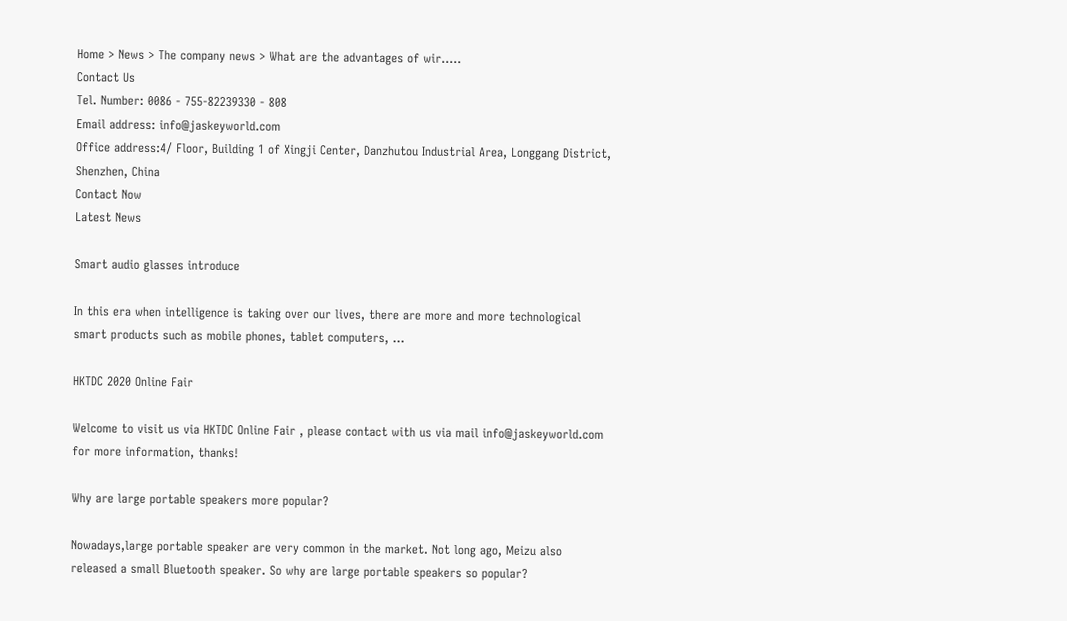Home > News > The company news > What are the advantages of wir.....
Contact Us
Tel. Number: 0086 - 755-82239330 - 808
Email address: info@jaskeyworld.com
Office address:4/ Floor, Building 1 of Xingji Center, Danzhutou Industrial Area, Longgang District, Shenzhen, China
Contact Now
Latest News

Smart audio glasses introduce

In this era when intelligence is taking over our lives, there are more and more technological smart products such as mobile phones, tablet computers, ...

HKTDC 2020 Online Fair

Welcome to visit us via HKTDC Online Fair , please contact with us via mail info@jaskeyworld.com for more information, thanks!

Why are large portable speakers more popular?

Nowadays,large portable speaker are very common in the market. Not long ago, Meizu also released a small Bluetooth speaker. So why are large portable speakers so popular?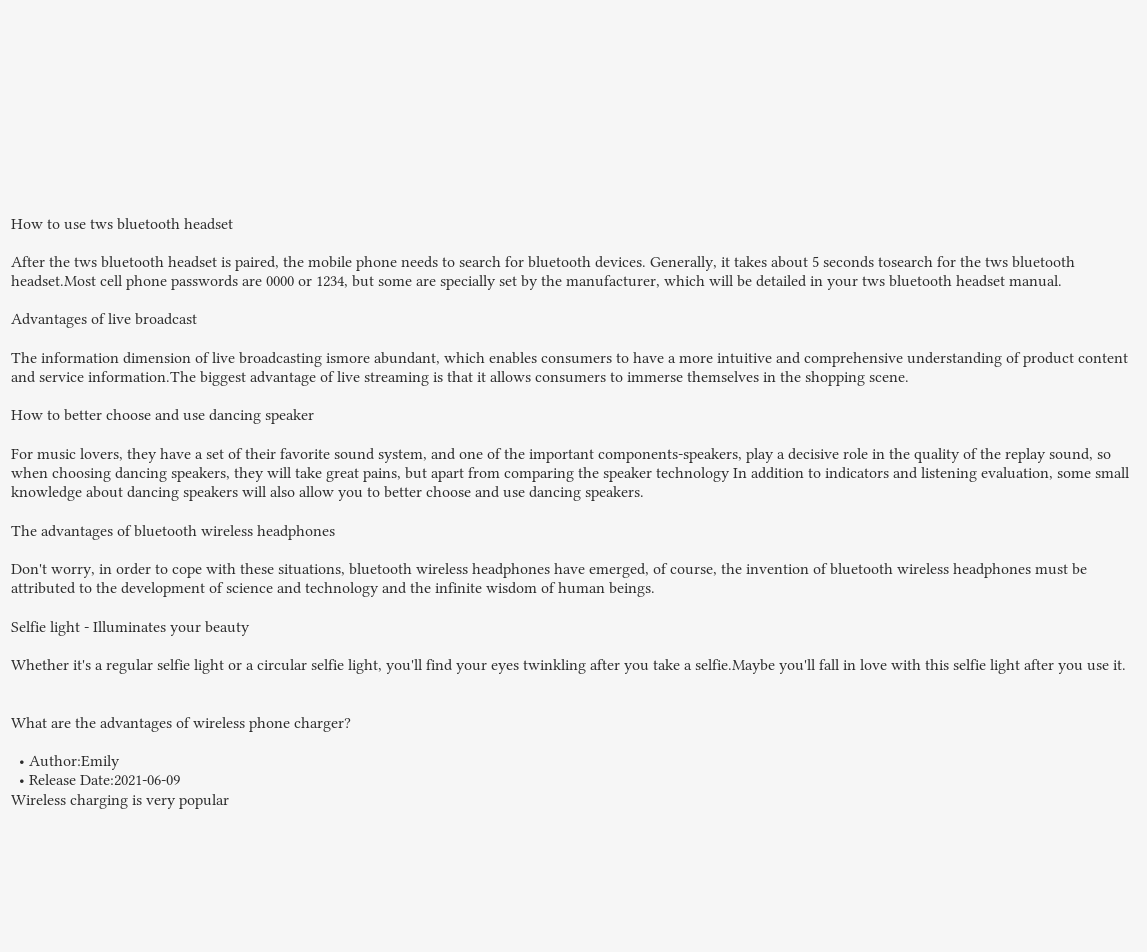How to use tws bluetooth headset

After the tws bluetooth headset is paired, the mobile phone needs to search for bluetooth devices. Generally, it takes about 5 seconds tosearch for the tws bluetooth headset.Most cell phone passwords are 0000 or 1234, but some are specially set by the manufacturer, which will be detailed in your tws bluetooth headset manual.

Advantages of live broadcast

The information dimension of live broadcasting ismore abundant, which enables consumers to have a more intuitive and comprehensive understanding of product content and service information.The biggest advantage of live streaming is that it allows consumers to immerse themselves in the shopping scene.

How to better choose and use dancing speaker

For music lovers, they have a set of their favorite sound system, and one of the important components-speakers, play a decisive role in the quality of the replay sound, so when choosing dancing speakers, they will take great pains, but apart from comparing the speaker technology In addition to indicators and listening evaluation, some small knowledge about dancing speakers will also allow you to better choose and use dancing speakers.

The advantages of bluetooth wireless headphones

Don't worry, in order to cope with these situations, bluetooth wireless headphones have emerged, of course, the invention of bluetooth wireless headphones must be attributed to the development of science and technology and the infinite wisdom of human beings.

Selfie light - Illuminates your beauty

Whether it's a regular selfie light or a circular selfie light, you'll find your eyes twinkling after you take a selfie.Maybe you'll fall in love with this selfie light after you use it.


What are the advantages of wireless phone charger?

  • Author:Emily
  • Release Date:2021-06-09
Wireless charging is very popular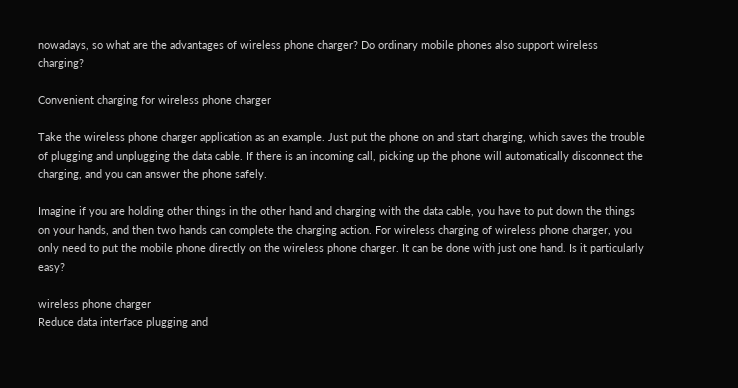nowadays, so what are the advantages of wireless phone charger? Do ordinary mobile phones also support wireless charging?

Convenient charging for wireless phone charger

Take the wireless phone charger application as an example. Just put the phone on and start charging, which saves the trouble of plugging and unplugging the data cable. If there is an incoming call, picking up the phone will automatically disconnect the charging, and you can answer the phone safely.

Imagine if you are holding other things in the other hand and charging with the data cable, you have to put down the things on your hands, and then two hands can complete the charging action. For wireless charging of wireless phone charger, you only need to put the mobile phone directly on the wireless phone charger. It can be done with just one hand. Is it particularly easy?

wireless phone charger
Reduce data interface plugging and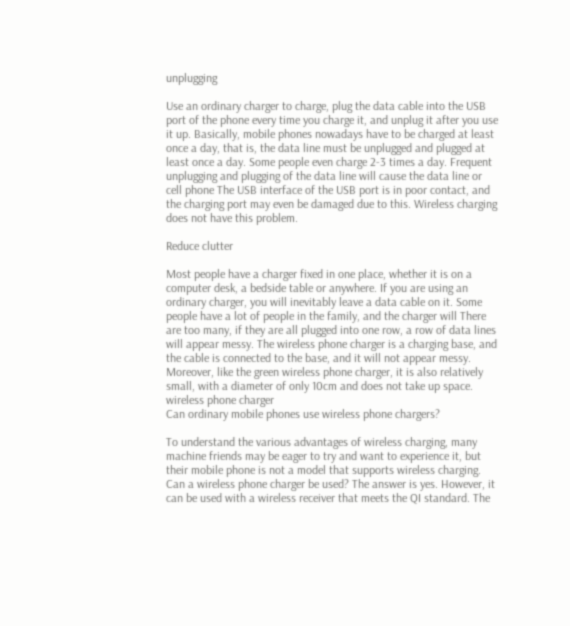unplugging

Use an ordinary charger to charge, plug the data cable into the USB port of the phone every time you charge it, and unplug it after you use it up. Basically, mobile phones nowadays have to be charged at least once a day, that is, the data line must be unplugged and plugged at least once a day. Some people even charge 2-3 times a day. Frequent unplugging and plugging of the data line will cause the data line or cell phone The USB interface of the USB port is in poor contact, and the charging port may even be damaged due to this. Wireless charging does not have this problem.

Reduce clutter

Most people have a charger fixed in one place, whether it is on a computer desk, a bedside table or anywhere. If you are using an ordinary charger, you will inevitably leave a data cable on it. Some people have a lot of people in the family, and the charger will There are too many, if they are all plugged into one row, a row of data lines will appear messy. The wireless phone charger is a charging base, and the cable is connected to the base, and it will not appear messy. Moreover, like the green wireless phone charger, it is also relatively small, with a diameter of only 10cm and does not take up space.
wireless phone charger
Can ordinary mobile phones use wireless phone chargers?

To understand the various advantages of wireless charging, many machine friends may be eager to try and want to experience it, but their mobile phone is not a model that supports wireless charging. Can a wireless phone charger be used? The answer is yes. However, it can be used with a wireless receiver that meets the QI standard. The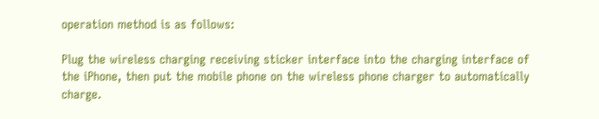operation method is as follows:

Plug the wireless charging receiving sticker interface into the charging interface of the iPhone, then put the mobile phone on the wireless phone charger to automatically charge.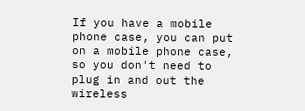If you have a mobile phone case, you can put on a mobile phone case, so you don't need to plug in and out the wireless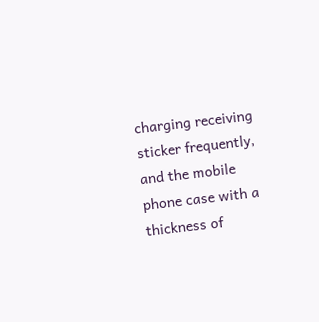charging receiving sticker frequently, and the mobile phone case with a thickness of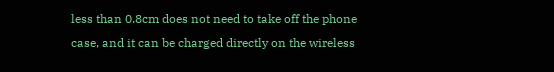less than 0.8cm does not need to take off the phone case, and it can be charged directly on the wireless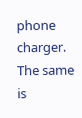phone charger. The same is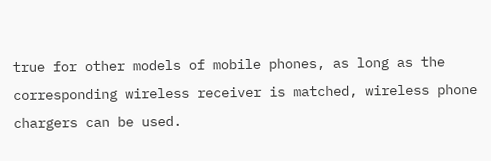true for other models of mobile phones, as long as the corresponding wireless receiver is matched, wireless phone chargers can be used.